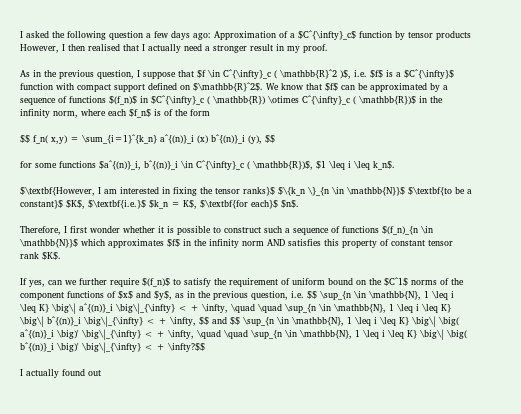I asked the following question a few days ago: Approximation of a $C^{\infty}_c$ function by tensor products However, I then realised that I actually need a stronger result in my proof.

As in the previous question, I suppose that $f \in C^{\infty}_c ( \mathbb{R}^2 )$, i.e. $f$ is a $C^{\infty}$ function with compact support defined on $\mathbb{R}^2$. We know that $f$ can be approximated by a sequence of functions $(f_n)$ in $C^{\infty}_c ( \mathbb{R}) \otimes C^{\infty}_c ( \mathbb{R})$ in the infinity norm, where each $f_n$ is of the form

$$ f_n( x,y) = \sum_{i=1}^{k_n} a^{(n)}_i (x) b^{(n)}_i (y), $$

for some functions $a^{(n)}_i, b^{(n)}_i \in C^{\infty}_c ( \mathbb{R})$, $1 \leq i \leq k_n$.

$\textbf{However, I am interested in fixing the tensor ranks}$ $\{k_n \}_{n \in \mathbb{N}}$ $\textbf{to be a constant}$ $K$, $\textbf{i.e.}$ $k_n = K$, $\textbf{for each}$ $n$.

Therefore, I first wonder whether it is possible to construct such a sequence of functions $(f_n)_{n \in \mathbb{N}}$ which approximates $f$ in the infinity norm AND satisfies this property of constant tensor rank $K$.

If yes, can we further require $(f_n)$ to satisfy the requirement of uniform bound on the $C^1$ norms of the component functions of $x$ and $y$, as in the previous question, i.e. $$ \sup_{n \in \mathbb{N}, 1 \leq i \leq K} \big\| a^{(n)}_i \big\|_{\infty} < + \infty, \quad \quad \sup_{n \in \mathbb{N}, 1 \leq i \leq K} \big\| b^{(n)}_i \big\|_{\infty} < + \infty, $$ and $$ \sup_{n \in \mathbb{N}, 1 \leq i \leq K} \big\| \big( a^{(n)}_i \big)' \big\|_{\infty} < + \infty, \quad \quad \sup_{n \in \mathbb{N}, 1 \leq i \leq K} \big\| \big( b^{(n)}_i \big)' \big\|_{\infty} < + \infty?$$

I actually found out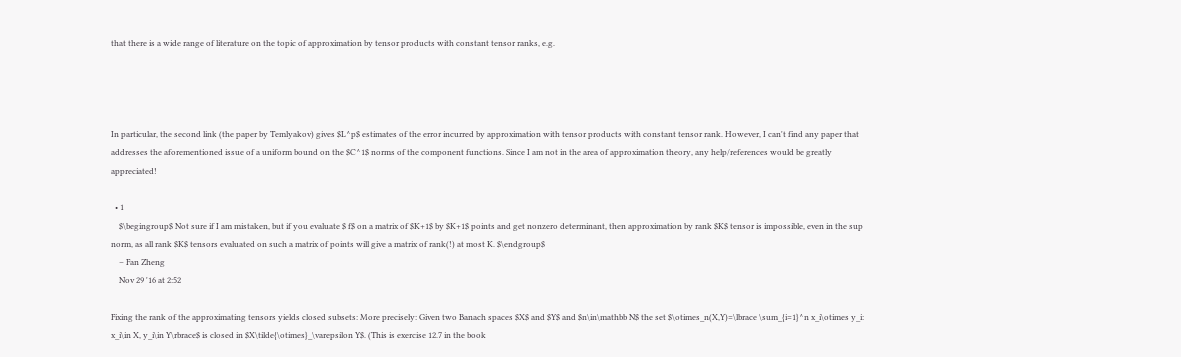that there is a wide range of literature on the topic of approximation by tensor products with constant tensor ranks, e.g.




In particular, the second link (the paper by Temlyakov) gives $L^p$ estimates of the error incurred by approximation with tensor products with constant tensor rank. However, I can't find any paper that addresses the aforementioned issue of a uniform bound on the $C^1$ norms of the component functions. Since I am not in the area of approximation theory, any help/references would be greatly appreciated!

  • 1
    $\begingroup$ Not sure if I am mistaken, but if you evaluate $ f$ on a matrix of $K+1$ by $K+1$ points and get nonzero determinant, then approximation by rank $K$ tensor is impossible, even in the sup norm, as all rank $K$ tensors evaluated on such a matrix of points will give a matrix of rank(!) at most K. $\endgroup$
    – Fan Zheng
    Nov 29 '16 at 2:52

Fixing the rank of the approximating tensors yields closed subsets: More precisely: Given two Banach spaces $X$ and $Y$ and $n\in\mathbb N$ the set $\otimes_n(X,Y)=\lbrace \sum_{i=1}^n x_i\otimes y_i: x_i\in X, y_i\in Y\rbrace$ is closed in $X\tilde{\otimes}_\varepsilon Y$. (This is exercise 12.7 in the book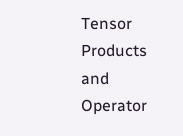Tensor Products and Operator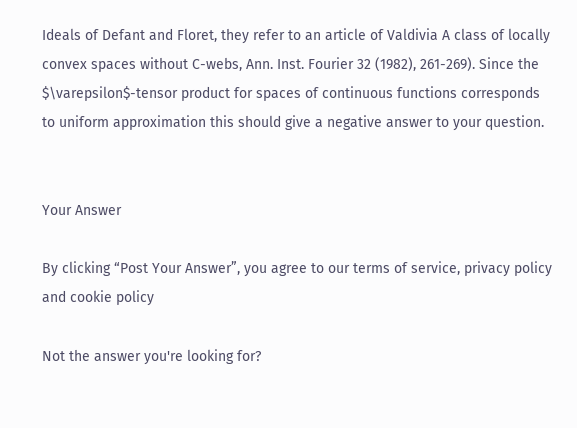Ideals of Defant and Floret, they refer to an article of Valdivia A class of locally convex spaces without C-webs, Ann. Inst. Fourier 32 (1982), 261-269). Since the $\varepsilon$-tensor product for spaces of continuous functions corresponds to uniform approximation this should give a negative answer to your question.


Your Answer

By clicking “Post Your Answer”, you agree to our terms of service, privacy policy and cookie policy

Not the answer you're looking for?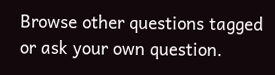Browse other questions tagged or ask your own question.